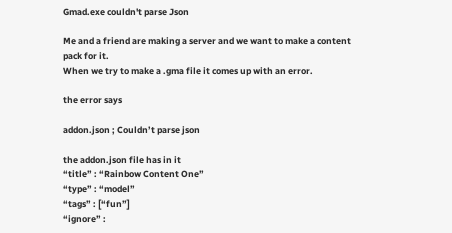Gmad.exe couldn't parse Json

Me and a friend are making a server and we want to make a content pack for it.
When we try to make a .gma file it comes up with an error.

the error says

addon.json ; Couldn’t parse json

the addon.json file has in it
“title” : “Rainbow Content One”
“type” : “model”
“tags” : [“fun”]
“ignore” :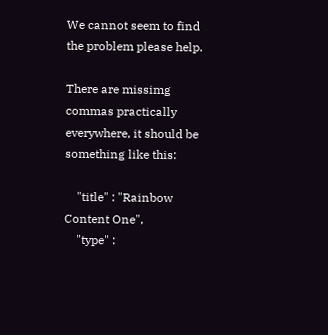We cannot seem to find the problem please help.

There are missimg commas practically everywhere, it should be something like this:

    "title" : "Rainbow Content One",
    "type" :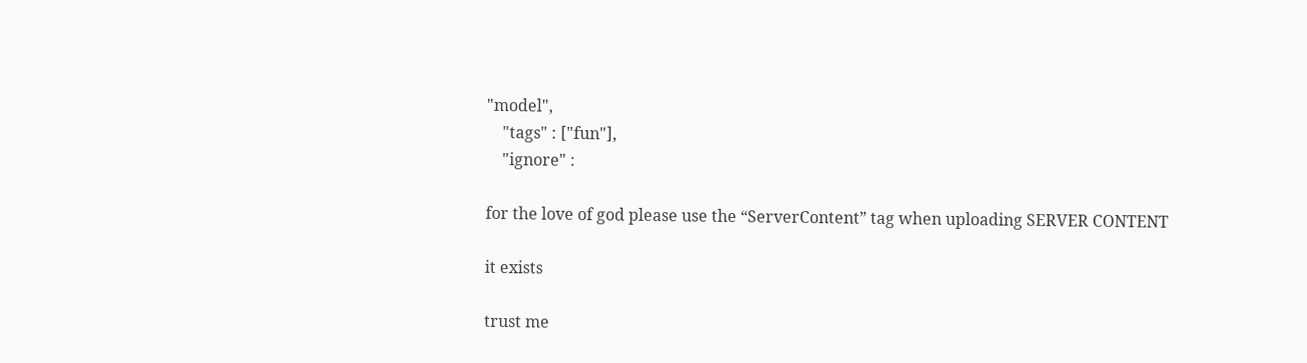"model",
    "tags" : ["fun"],
    "ignore" :

for the love of god please use the “ServerContent” tag when uploading SERVER CONTENT

it exists

trust me